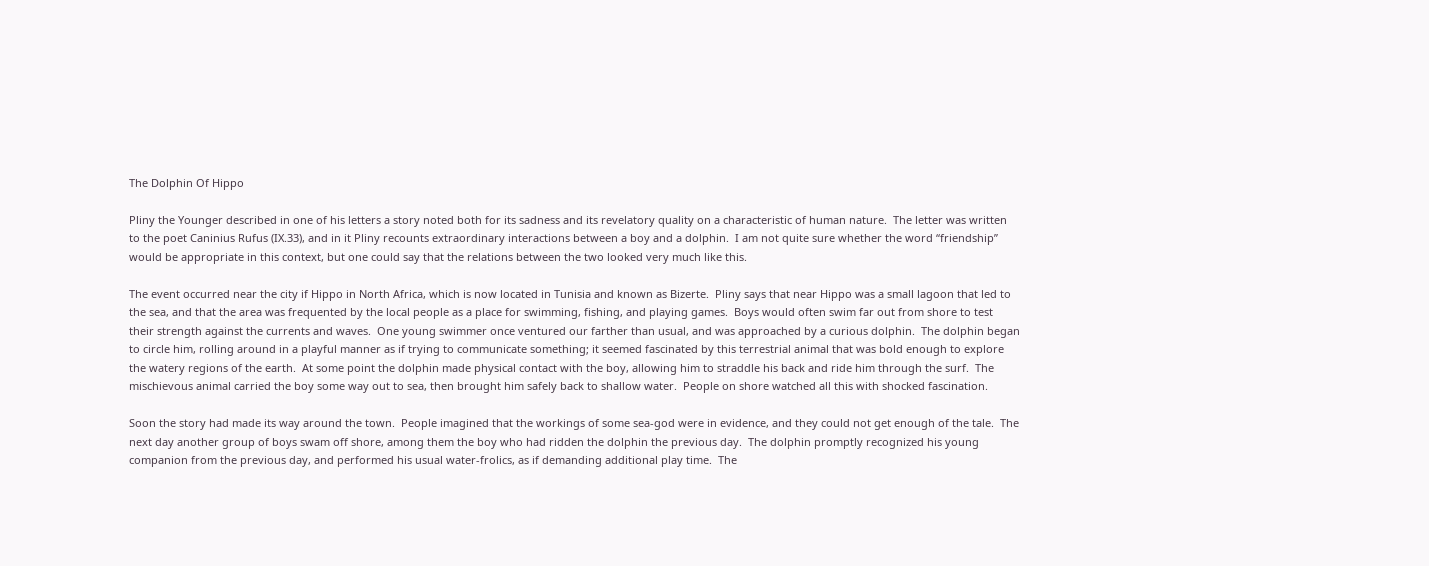The Dolphin Of Hippo

Pliny the Younger described in one of his letters a story noted both for its sadness and its revelatory quality on a characteristic of human nature.  The letter was written to the poet Caninius Rufus (IX.33), and in it Pliny recounts extraordinary interactions between a boy and a dolphin.  I am not quite sure whether the word “friendship” would be appropriate in this context, but one could say that the relations between the two looked very much like this.

The event occurred near the city if Hippo in North Africa, which is now located in Tunisia and known as Bizerte.  Pliny says that near Hippo was a small lagoon that led to the sea, and that the area was frequented by the local people as a place for swimming, fishing, and playing games.  Boys would often swim far out from shore to test their strength against the currents and waves.  One young swimmer once ventured our farther than usual, and was approached by a curious dolphin.  The dolphin began to circle him, rolling around in a playful manner as if trying to communicate something; it seemed fascinated by this terrestrial animal that was bold enough to explore the watery regions of the earth.  At some point the dolphin made physical contact with the boy, allowing him to straddle his back and ride him through the surf.  The mischievous animal carried the boy some way out to sea, then brought him safely back to shallow water.  People on shore watched all this with shocked fascination.

Soon the story had made its way around the town.  People imagined that the workings of some sea-god were in evidence, and they could not get enough of the tale.  The next day another group of boys swam off shore, among them the boy who had ridden the dolphin the previous day.  The dolphin promptly recognized his young companion from the previous day, and performed his usual water-frolics, as if demanding additional play time.  The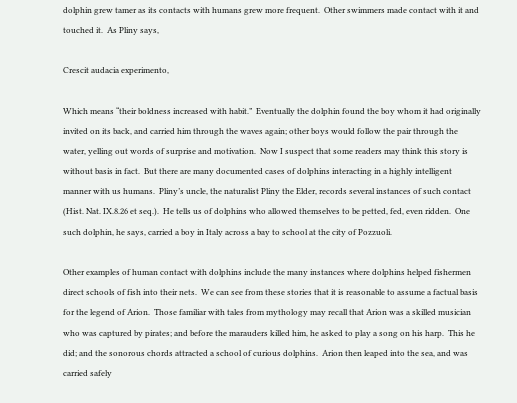dolphin grew tamer as its contacts with humans grew more frequent.  Other swimmers made contact with it and touched it.  As Pliny says,

Crescit audacia experimento,

Which means “their boldness increased with habit.”  Eventually the dolphin found the boy whom it had originally invited on its back, and carried him through the waves again; other boys would follow the pair through the water, yelling out words of surprise and motivation.  Now I suspect that some readers may think this story is without basis in fact.  But there are many documented cases of dolphins interacting in a highly intelligent manner with us humans.  Pliny’s uncle, the naturalist Pliny the Elder, records several instances of such contact (Hist. Nat. IX.8.26 et seq.).  He tells us of dolphins who allowed themselves to be petted, fed, even ridden.  One such dolphin, he says, carried a boy in Italy across a bay to school at the city of Pozzuoli.

Other examples of human contact with dolphins include the many instances where dolphins helped fishermen direct schools of fish into their nets.  We can see from these stories that it is reasonable to assume a factual basis for the legend of Arion.  Those familiar with tales from mythology may recall that Arion was a skilled musician who was captured by pirates; and before the marauders killed him, he asked to play a song on his harp.  This he did; and the sonorous chords attracted a school of curious dolphins.  Arion then leaped into the sea, and was carried safely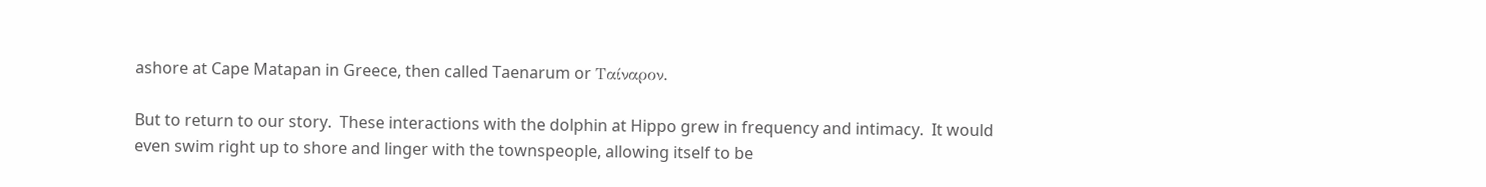ashore at Cape Matapan in Greece, then called Taenarum or Ταίναρον.

But to return to our story.  These interactions with the dolphin at Hippo grew in frequency and intimacy.  It would even swim right up to shore and linger with the townspeople, allowing itself to be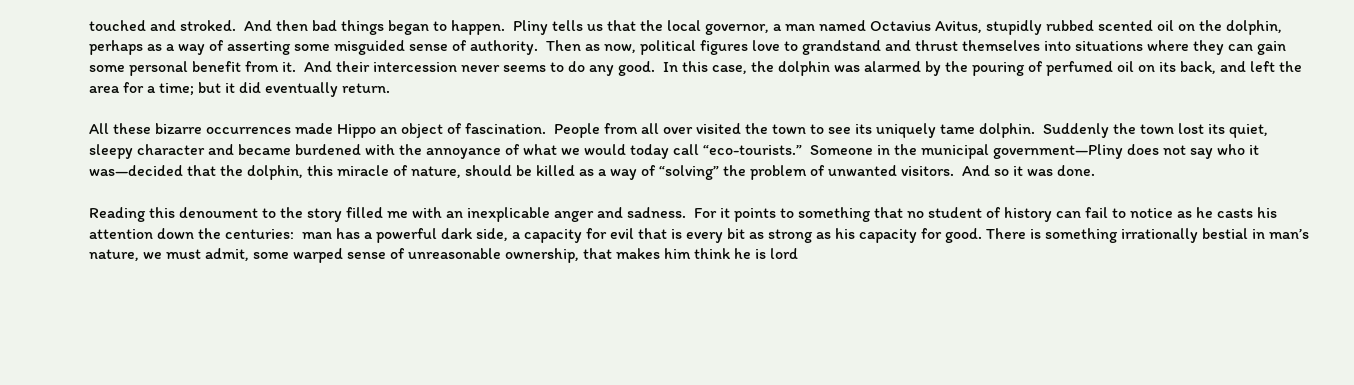touched and stroked.  And then bad things began to happen.  Pliny tells us that the local governor, a man named Octavius Avitus, stupidly rubbed scented oil on the dolphin, perhaps as a way of asserting some misguided sense of authority.  Then as now, political figures love to grandstand and thrust themselves into situations where they can gain some personal benefit from it.  And their intercession never seems to do any good.  In this case, the dolphin was alarmed by the pouring of perfumed oil on its back, and left the area for a time; but it did eventually return.

All these bizarre occurrences made Hippo an object of fascination.  People from all over visited the town to see its uniquely tame dolphin.  Suddenly the town lost its quiet, sleepy character and became burdened with the annoyance of what we would today call “eco-tourists.”  Someone in the municipal government—Pliny does not say who it was—decided that the dolphin, this miracle of nature, should be killed as a way of “solving” the problem of unwanted visitors.  And so it was done.

Reading this denoument to the story filled me with an inexplicable anger and sadness.  For it points to something that no student of history can fail to notice as he casts his attention down the centuries:  man has a powerful dark side, a capacity for evil that is every bit as strong as his capacity for good. There is something irrationally bestial in man’s nature, we must admit, some warped sense of unreasonable ownership, that makes him think he is lord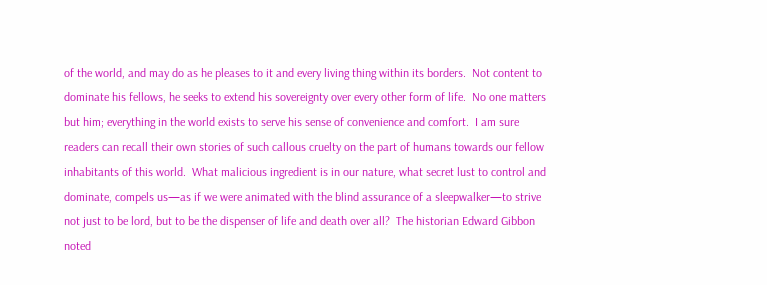of the world, and may do as he pleases to it and every living thing within its borders.  Not content to dominate his fellows, he seeks to extend his sovereignty over every other form of life.  No one matters but him; everything in the world exists to serve his sense of convenience and comfort.  I am sure readers can recall their own stories of such callous cruelty on the part of humans towards our fellow inhabitants of this world.  What malicious ingredient is in our nature, what secret lust to control and dominate, compels us—as if we were animated with the blind assurance of a sleepwalker—to strive not just to be lord, but to be the dispenser of life and death over all?  The historian Edward Gibbon noted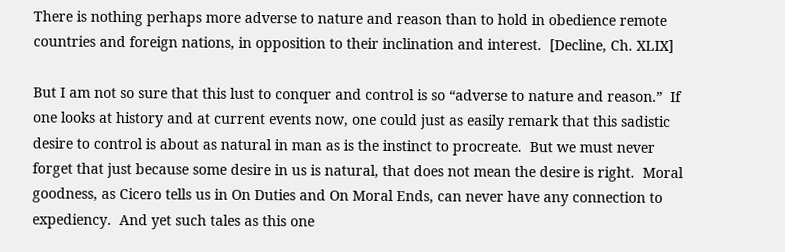There is nothing perhaps more adverse to nature and reason than to hold in obedience remote countries and foreign nations, in opposition to their inclination and interest.  [Decline, Ch. XLIX]

But I am not so sure that this lust to conquer and control is so “adverse to nature and reason.”  If one looks at history and at current events now, one could just as easily remark that this sadistic desire to control is about as natural in man as is the instinct to procreate.  But we must never forget that just because some desire in us is natural, that does not mean the desire is right.  Moral goodness, as Cicero tells us in On Duties and On Moral Ends, can never have any connection to expediency.  And yet such tales as this one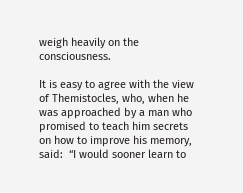weigh heavily on the consciousness.

It is easy to agree with the view of Themistocles, who, when he was approached by a man who promised to teach him secrets on how to improve his memory, said:  “I would sooner learn to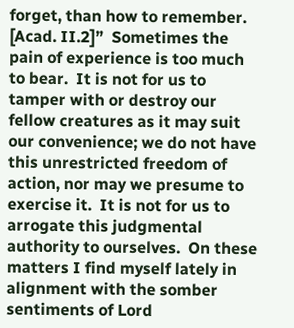forget, than how to remember. [Acad. II.2]”  Sometimes the pain of experience is too much to bear.  It is not for us to tamper with or destroy our fellow creatures as it may suit our convenience; we do not have this unrestricted freedom of action, nor may we presume to exercise it.  It is not for us to arrogate this judgmental authority to ourselves.  On these matters I find myself lately in alignment with the somber sentiments of Lord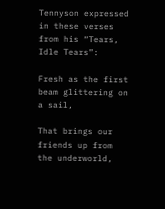Tennyson expressed in these verses from his “Tears, Idle Tears”:

Fresh as the first beam glittering on a sail,

That brings our friends up from the underworld,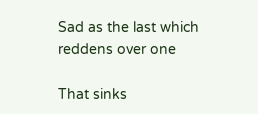Sad as the last which reddens over one

That sinks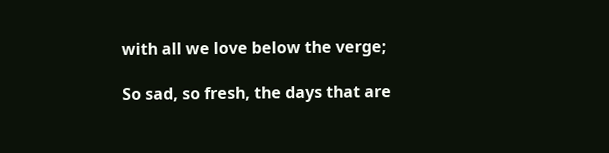with all we love below the verge;

So sad, so fresh, the days that are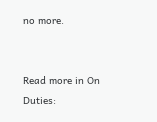no more.


Read more in On Duties: